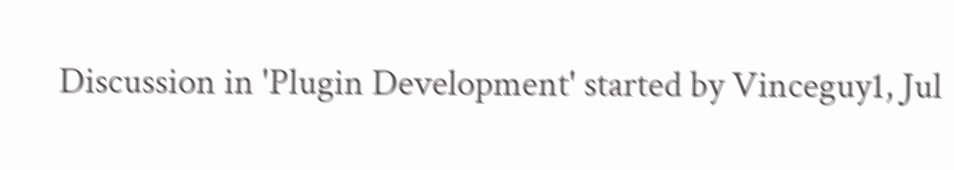Discussion in 'Plugin Development' started by Vinceguy1, Jul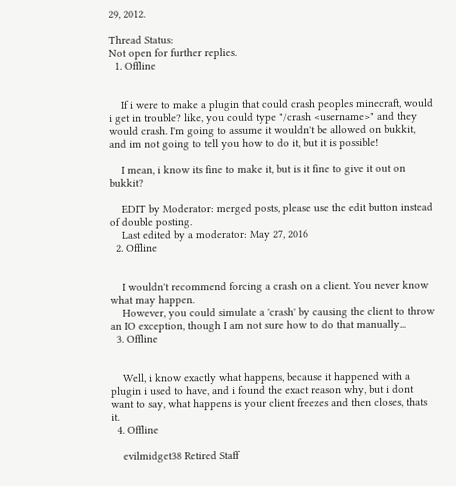29, 2012.

Thread Status:
Not open for further replies.
  1. Offline


    If i were to make a plugin that could crash peoples minecraft, would i get in trouble? like, you could type "/crash <username>" and they would crash. I'm going to assume it wouldn't be allowed on bukkit, and im not going to tell you how to do it, but it is possible!

    I mean, i know its fine to make it, but is it fine to give it out on bukkit?

    EDIT by Moderator: merged posts, please use the edit button instead of double posting.
    Last edited by a moderator: May 27, 2016
  2. Offline


    I wouldn't recommend forcing a crash on a client. You never know what may happen.
    However, you could simulate a 'crash' by causing the client to throw an IO exception, though I am not sure how to do that manually...
  3. Offline


    Well, i know exactly what happens, because it happened with a plugin i used to have, and i found the exact reason why, but i dont want to say, what happens is your client freezes and then closes, thats it.
  4. Offline

    evilmidget38 Retired Staff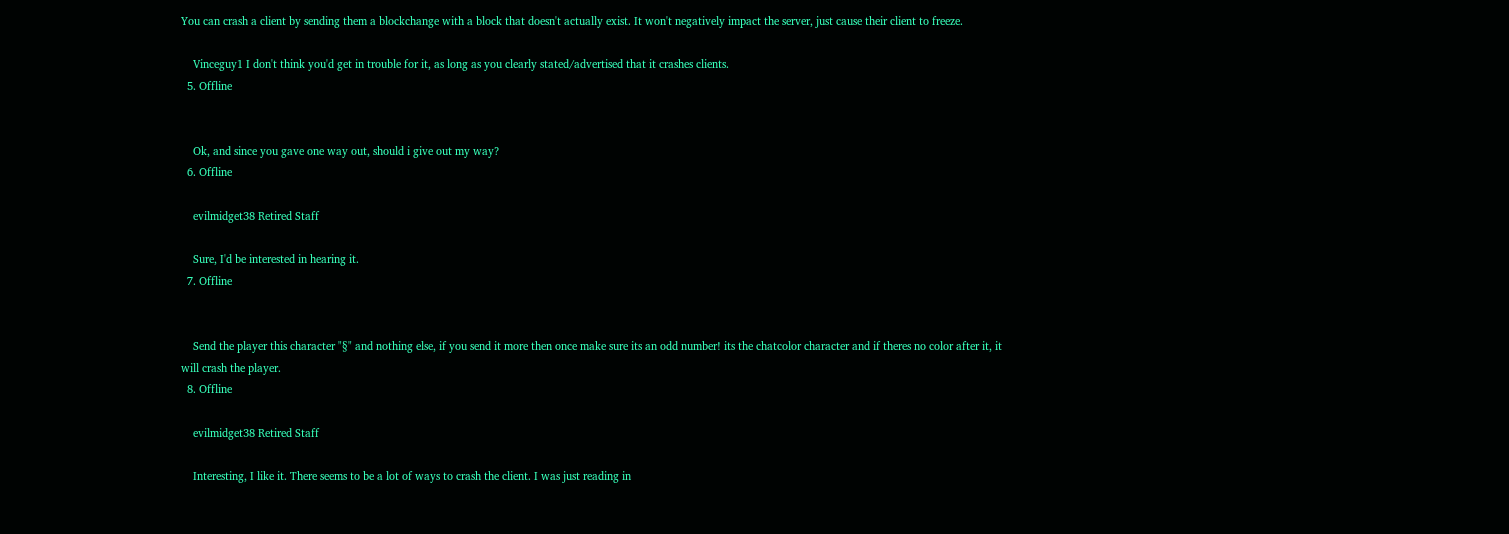You can crash a client by sending them a blockchange with a block that doesn't actually exist. It won't negatively impact the server, just cause their client to freeze.

    Vinceguy1 I don't think you'd get in trouble for it, as long as you clearly stated/advertised that it crashes clients.
  5. Offline


    Ok, and since you gave one way out, should i give out my way?
  6. Offline

    evilmidget38 Retired Staff

    Sure, I'd be interested in hearing it.
  7. Offline


    Send the player this character "§" and nothing else, if you send it more then once make sure its an odd number! its the chatcolor character and if theres no color after it, it will crash the player.
  8. Offline

    evilmidget38 Retired Staff

    Interesting, I like it. There seems to be a lot of ways to crash the client. I was just reading in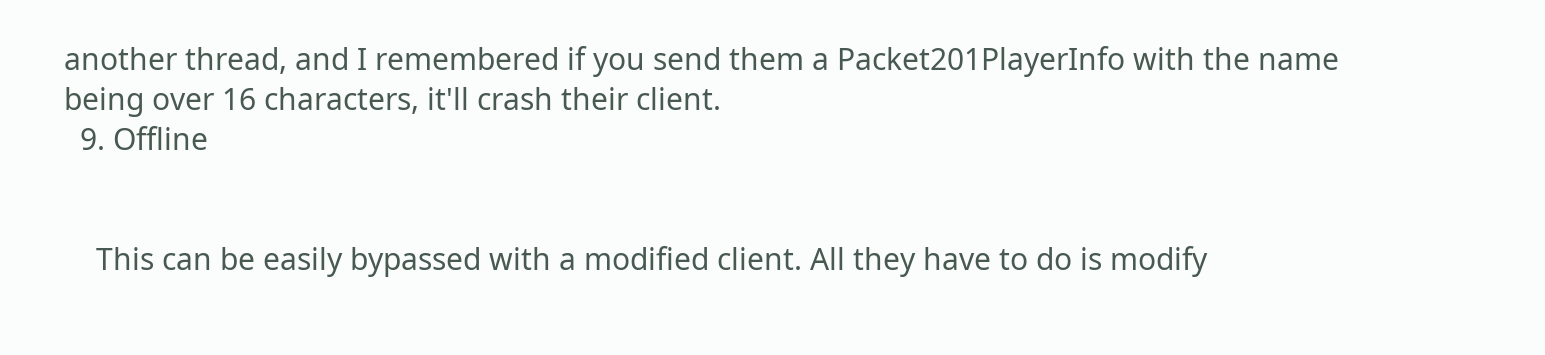another thread, and I remembered if you send them a Packet201PlayerInfo with the name being over 16 characters, it'll crash their client.
  9. Offline


    This can be easily bypassed with a modified client. All they have to do is modify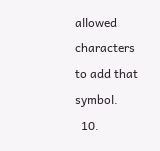allowed characters to add that symbol.
  10.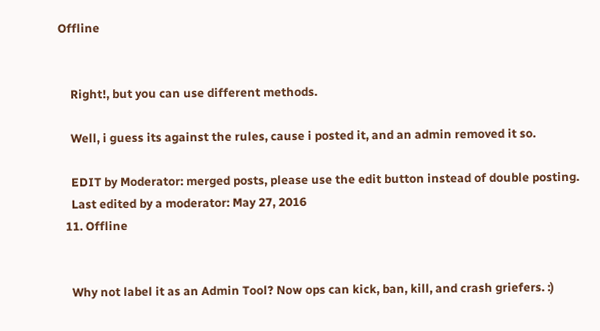Offline


    Right!, but you can use different methods.

    Well, i guess its against the rules, cause i posted it, and an admin removed it so.

    EDIT by Moderator: merged posts, please use the edit button instead of double posting.
    Last edited by a moderator: May 27, 2016
  11. Offline


    Why not label it as an Admin Tool? Now ops can kick, ban, kill, and crash griefers. :)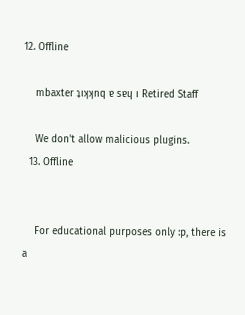12. Offline

    mbaxter ʇıʞʞnq ɐ sɐɥ ı Retired Staff

    We don't allow malicious plugins.
  13. Offline


    For educational purposes only :p, there is a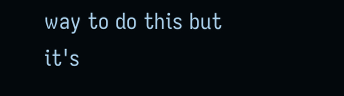way to do this but it's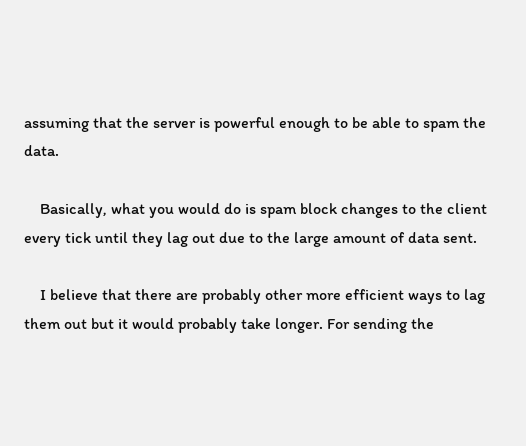assuming that the server is powerful enough to be able to spam the data.

    Basically, what you would do is spam block changes to the client every tick until they lag out due to the large amount of data sent.

    I believe that there are probably other more efficient ways to lag them out but it would probably take longer. For sending the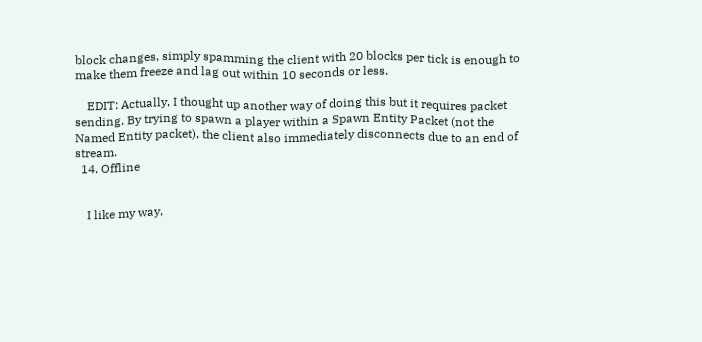block changes, simply spamming the client with 20 blocks per tick is enough to make them freeze and lag out within 10 seconds or less.

    EDIT: Actually, I thought up another way of doing this but it requires packet sending. By trying to spawn a player within a Spawn Entity Packet (not the Named Entity packet), the client also immediately disconnects due to an end of stream.
  14. Offline


    I like my way,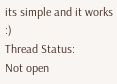its simple and it works :)
Thread Status:
Not open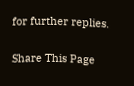for further replies.

Share This Page